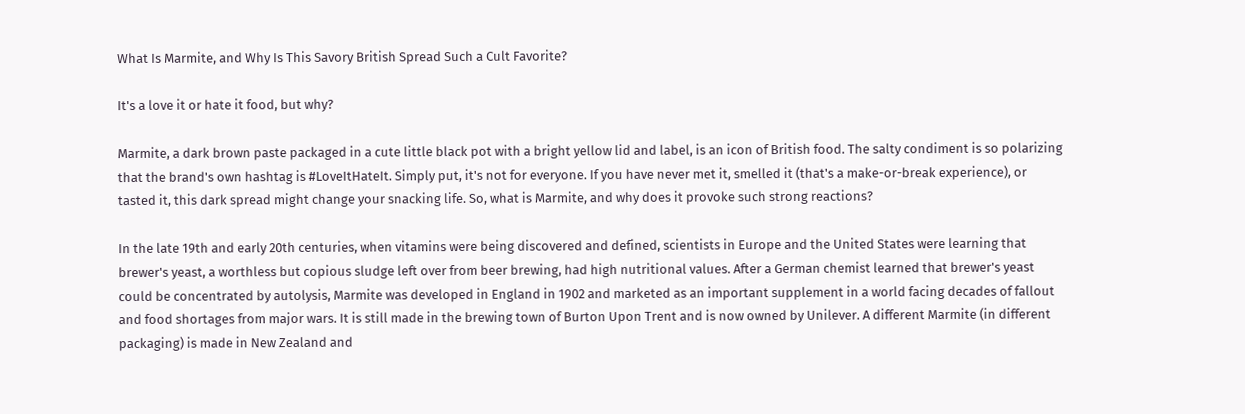What Is Marmite, and Why Is This Savory British Spread Such a Cult Favorite?

It's a love it or hate it food, but why?

Marmite, a dark brown paste packaged in a cute little black pot with a bright yellow lid and label, is an icon of British food. The salty condiment is so polarizing that the brand's own hashtag is #LoveItHateIt. Simply put, it's not for everyone. If you have never met it, smelled it (that's a make-or-break experience), or tasted it, this dark spread might change your snacking life. So, what is Marmite, and why does it provoke such strong reactions?

In the late 19th and early 20th centuries, when vitamins were being discovered and defined, scientists in Europe and the United States were learning that brewer's yeast, a worthless but copious sludge left over from beer brewing, had high nutritional values. After a German chemist learned that brewer's yeast could be concentrated by autolysis, Marmite was developed in England in 1902 and marketed as an important supplement in a world facing decades of fallout and food shortages from major wars. It is still made in the brewing town of Burton Upon Trent and is now owned by Unilever. A different Marmite (in different packaging) is made in New Zealand and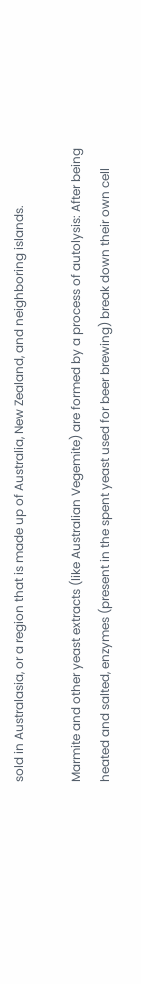sold in Australasia, or a region that is made up of Australia, New Zealand, and neighboring islands.

Marmite and other yeast extracts (like Australian Vegemite) are formed by a process of autolysis: After being heated and salted, enzymes (present in the spent yeast used for beer brewing) break down their own cell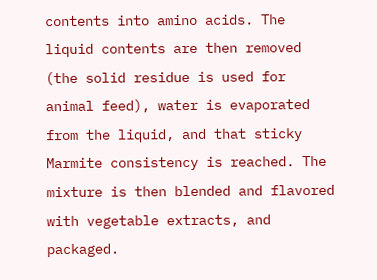contents into amino acids. The liquid contents are then removed (the solid residue is used for animal feed), water is evaporated from the liquid, and that sticky Marmite consistency is reached. The mixture is then blended and flavored with vegetable extracts, and packaged.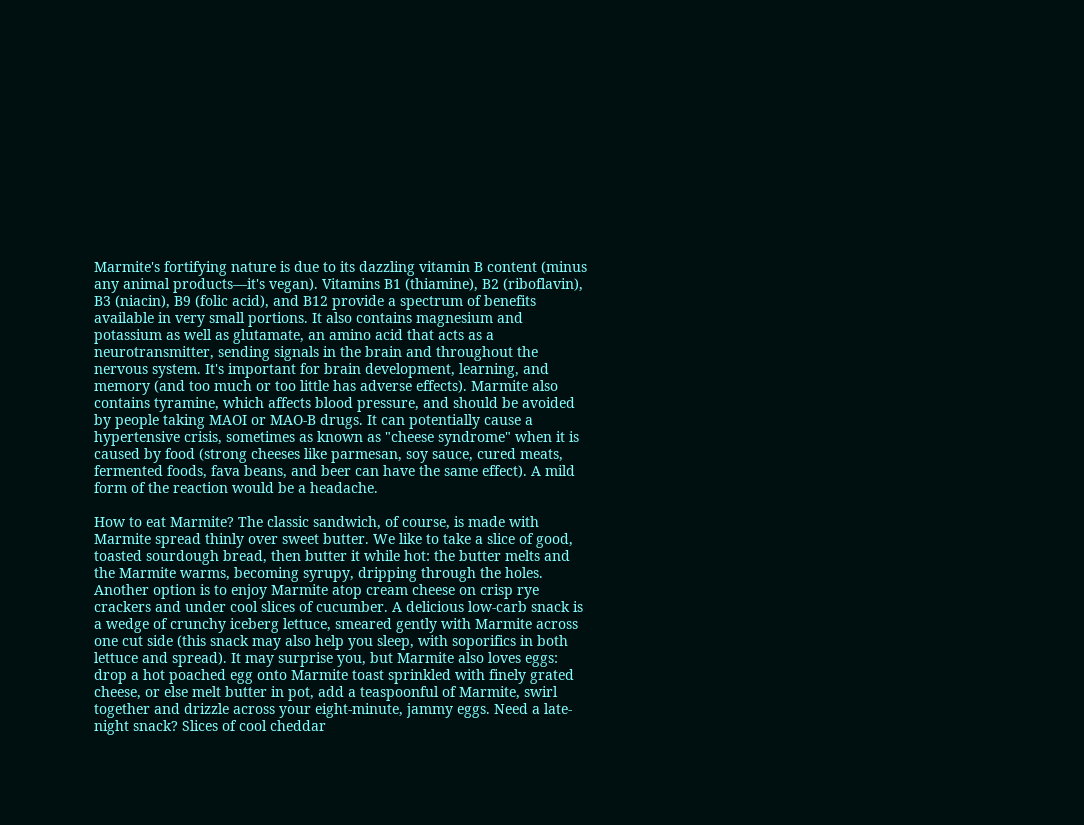Marmite's fortifying nature is due to its dazzling vitamin B content (minus any animal products—it's vegan). Vitamins B1 (thiamine), B2 (riboflavin), B3 (niacin), B9 (folic acid), and B12 provide a spectrum of benefits available in very small portions. It also contains magnesium and potassium as well as glutamate, an amino acid that acts as a neurotransmitter, sending signals in the brain and throughout the nervous system. It's important for brain development, learning, and memory (and too much or too little has adverse effects). Marmite also contains tyramine, which affects blood pressure, and should be avoided by people taking MAOI or MAO-B drugs. It can potentially cause a hypertensive crisis, sometimes as known as "cheese syndrome" when it is caused by food (strong cheeses like parmesan, soy sauce, cured meats, fermented foods, fava beans, and beer can have the same effect). A mild form of the reaction would be a headache.

How to eat Marmite? The classic sandwich, of course, is made with Marmite spread thinly over sweet butter. We like to take a slice of good, toasted sourdough bread, then butter it while hot: the butter melts and the Marmite warms, becoming syrupy, dripping through the holes. Another option is to enjoy Marmite atop cream cheese on crisp rye crackers and under cool slices of cucumber. A delicious low-carb snack is a wedge of crunchy iceberg lettuce, smeared gently with Marmite across one cut side (this snack may also help you sleep, with soporifics in both lettuce and spread). It may surprise you, but Marmite also loves eggs: drop a hot poached egg onto Marmite toast sprinkled with finely grated cheese, or else melt butter in pot, add a teaspoonful of Marmite, swirl together and drizzle across your eight-minute, jammy eggs. Need a late-night snack? Slices of cool cheddar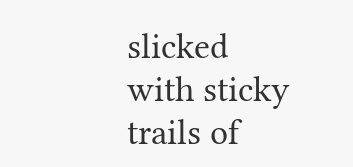slicked with sticky trails of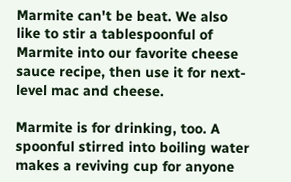Marmite can't be beat. We also like to stir a tablespoonful of Marmite into our favorite cheese sauce recipe, then use it for next-level mac and cheese.

Marmite is for drinking, too. A spoonful stirred into boiling water makes a reviving cup for anyone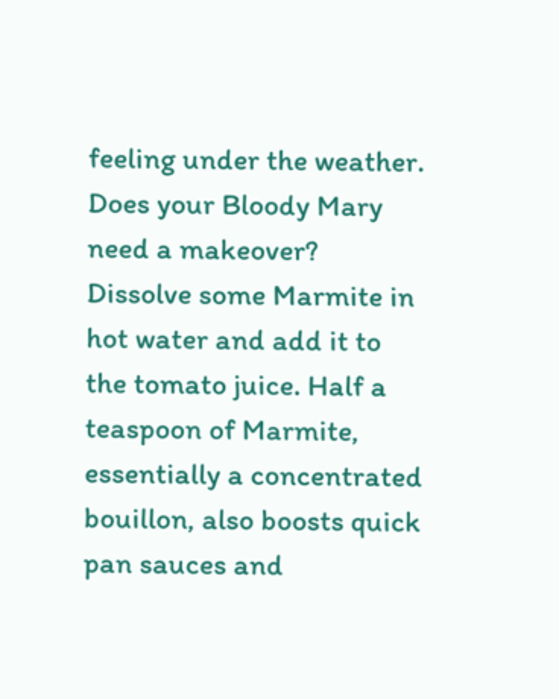feeling under the weather. Does your Bloody Mary need a makeover? Dissolve some Marmite in hot water and add it to the tomato juice. Half a teaspoon of Marmite, essentially a concentrated bouillon, also boosts quick pan sauces and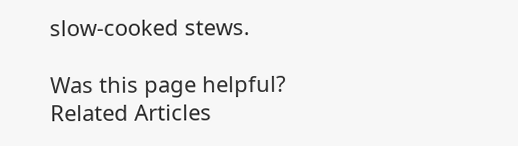slow-cooked stews.

Was this page helpful?
Related Articles